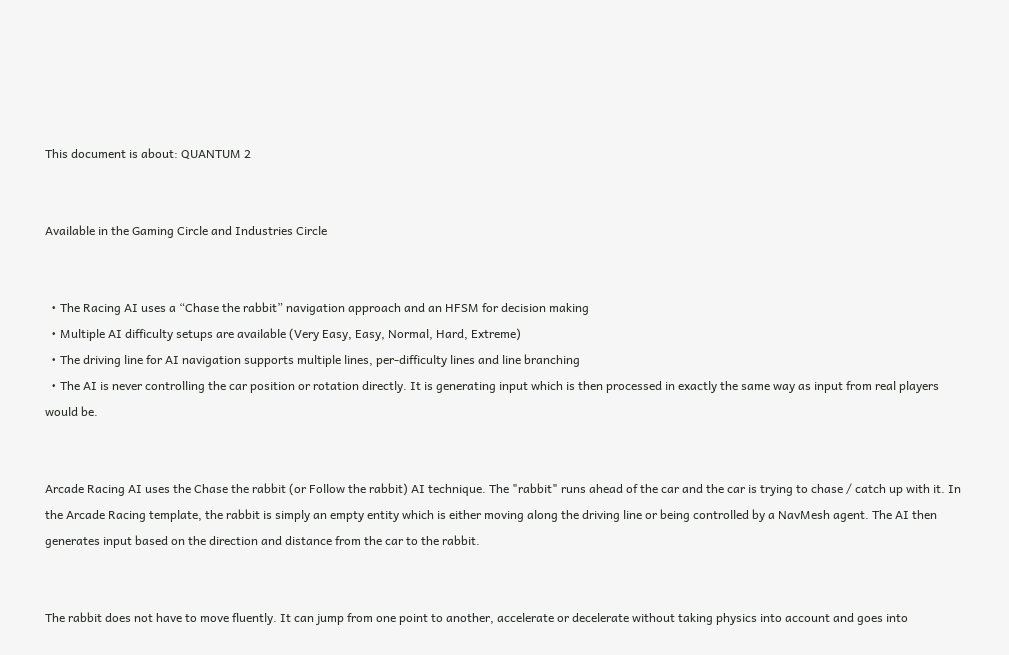This document is about: QUANTUM 2


Available in the Gaming Circle and Industries Circle


  • The Racing AI uses a “Chase the rabbit” navigation approach and an HFSM for decision making
  • Multiple AI difficulty setups are available (Very Easy, Easy, Normal, Hard, Extreme)
  • The driving line for AI navigation supports multiple lines, per-difficulty lines and line branching
  • The AI is never controlling the car position or rotation directly. It is generating input which is then processed in exactly the same way as input from real players would be.


Arcade Racing AI uses the Chase the rabbit (or Follow the rabbit) AI technique. The "rabbit" runs ahead of the car and the car is trying to chase / catch up with it. In the Arcade Racing template, the rabbit is simply an empty entity which is either moving along the driving line or being controlled by a NavMesh agent. The AI then generates input based on the direction and distance from the car to the rabbit.


The rabbit does not have to move fluently. It can jump from one point to another, accelerate or decelerate without taking physics into account and goes into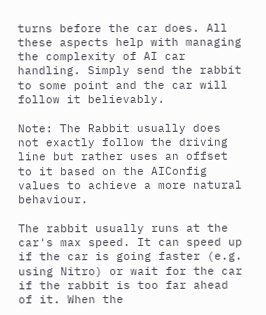turns before the car does. All these aspects help with managing the complexity of AI car handling. Simply send the rabbit to some point and the car will follow it believably.

Note: The Rabbit usually does not exactly follow the driving line but rather uses an offset to it based on the AIConfig values to achieve a more natural behaviour.

The rabbit usually runs at the car's max speed. It can speed up if the car is going faster (e.g. using Nitro) or wait for the car if the rabbit is too far ahead of it. When the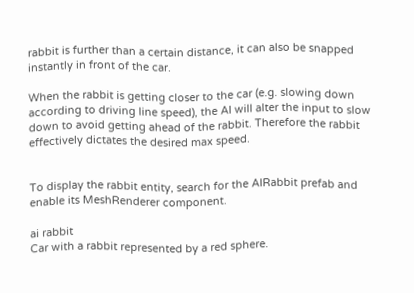rabbit is further than a certain distance, it can also be snapped instantly in front of the car.

When the rabbit is getting closer to the car (e.g. slowing down according to driving line speed), the AI will alter the input to slow down to avoid getting ahead of the rabbit. Therefore the rabbit effectively dictates the desired max speed.


To display the rabbit entity, search for the AIRabbit prefab and enable its MeshRenderer component.

ai rabbit
Car with a rabbit represented by a red sphere.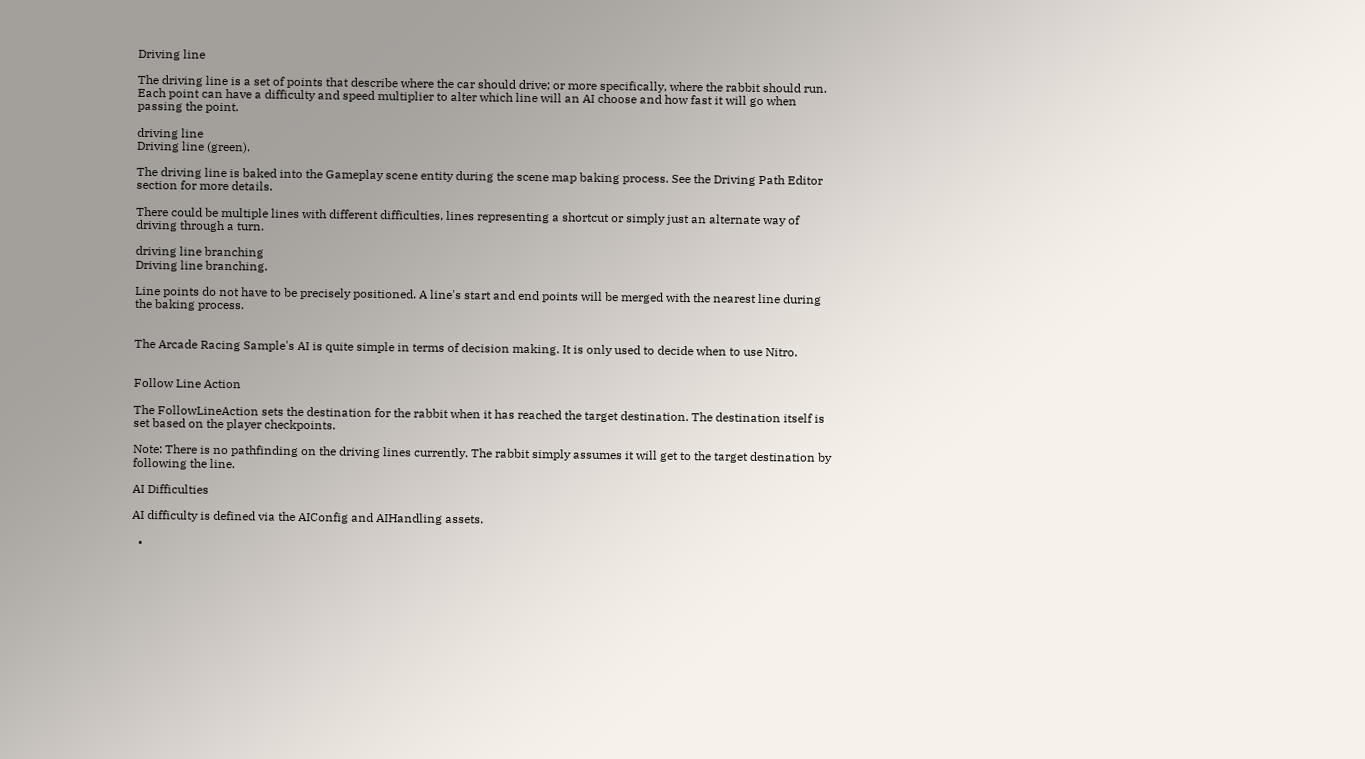Driving line

The driving line is a set of points that describe where the car should drive; or more specifically, where the rabbit should run. Each point can have a difficulty and speed multiplier to alter which line will an AI choose and how fast it will go when passing the point.

driving line
Driving line (green).

The driving line is baked into the Gameplay scene entity during the scene map baking process. See the Driving Path Editor section for more details.

There could be multiple lines with different difficulties, lines representing a shortcut or simply just an alternate way of driving through a turn.

driving line branching
Driving line branching.

Line points do not have to be precisely positioned. A line's start and end points will be merged with the nearest line during the baking process.


The Arcade Racing Sample's AI is quite simple in terms of decision making. It is only used to decide when to use Nitro.


Follow Line Action

The FollowLineAction sets the destination for the rabbit when it has reached the target destination. The destination itself is set based on the player checkpoints.

Note: There is no pathfinding on the driving lines currently. The rabbit simply assumes it will get to the target destination by following the line.

AI Difficulties

AI difficulty is defined via the AIConfig and AIHandling assets.

  •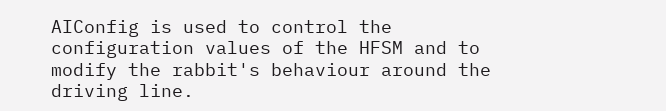AIConfig is used to control the configuration values of the HFSM and to modify the rabbit's behaviour around the driving line.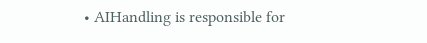• AIHandling is responsible for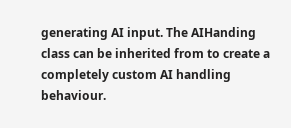generating AI input. The AIHanding class can be inherited from to create a completely custom AI handling behaviour.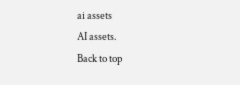ai assets
AI assets.
Back to top